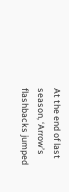At the end of last season, ‘Arrow’s flashbacks jumped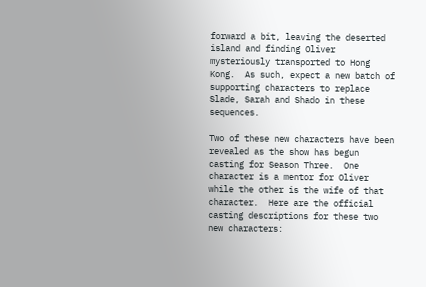forward a bit, leaving the deserted island and finding Oliver mysteriously transported to Hong Kong.  As such, expect a new batch of supporting characters to replace Slade, Sarah and Shado in these sequences.

Two of these new characters have been revealed as the show has begun casting for Season Three.  One character is a mentor for Oliver while the other is the wife of that character.  Here are the official casting descriptions for these two new characters: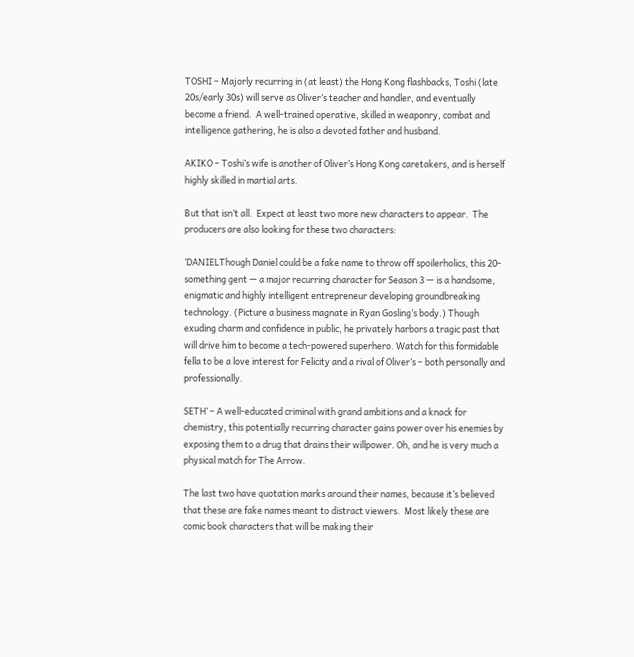TOSHI – Majorly recurring in (at least) the Hong Kong flashbacks, Toshi (late 20s/early 30s) will serve as Oliver’s teacher and handler, and eventually become a friend.  A well-trained operative, skilled in weaponry, combat and intelligence gathering, he is also a devoted father and husband.

AKIKO – Toshi’s wife is another of Oliver’s Hong Kong caretakers, and is herself highly skilled in martial arts.

But that isn’t all.  Expect at least two more new characters to appear.  The producers are also looking for these two characters:

‘DANIELThough Daniel could be a fake name to throw off spoilerholics, this 20-something gent — a major recurring character for Season 3 — is a handsome, enigmatic and highly intelligent entrepreneur developing groundbreaking technology. (Picture a business magnate in Ryan Gosling’s body.) Though exuding charm and confidence in public, he privately harbors a tragic past that will drive him to become a tech-powered superhero. Watch for this formidable fella to be a love interest for Felicity and a rival of Oliver’s – both personally and professionally.

SETH’ – A well-educated criminal with grand ambitions and a knack for chemistry, this potentially recurring character gains power over his enemies by exposing them to a drug that drains their willpower. Oh, and he is very much a physical match for The Arrow.

The last two have quotation marks around their names, because it’s believed that these are fake names meant to distract viewers.  Most likely these are comic book characters that will be making their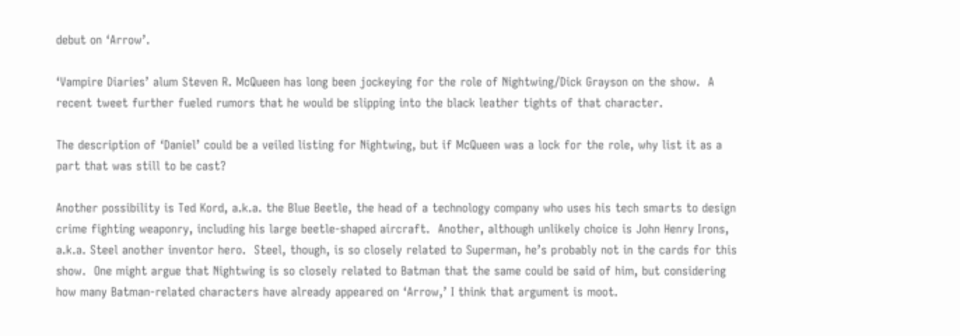debut on ‘Arrow’.

‘Vampire Diaries’ alum Steven R. McQueen has long been jockeying for the role of Nightwing/Dick Grayson on the show.  A recent tweet further fueled rumors that he would be slipping into the black leather tights of that character.

The description of ‘Daniel’ could be a veiled listing for Nightwing, but if McQueen was a lock for the role, why list it as a part that was still to be cast?

Another possibility is Ted Kord, a.k.a. the Blue Beetle, the head of a technology company who uses his tech smarts to design crime fighting weaponry, including his large beetle-shaped aircraft.  Another, although unlikely choice is John Henry Irons, a.k.a. Steel another inventor hero.  Steel, though, is so closely related to Superman, he’s probably not in the cards for this show.  One might argue that Nightwing is so closely related to Batman that the same could be said of him, but considering how many Batman-related characters have already appeared on ‘Arrow,’ I think that argument is moot.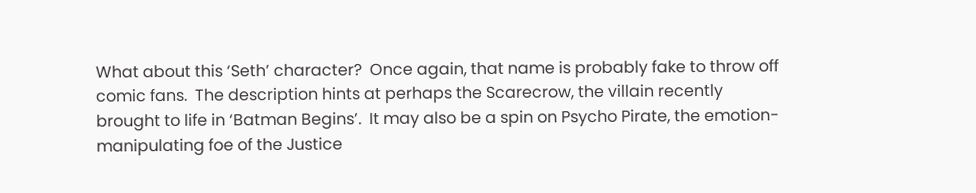What about this ‘Seth’ character?  Once again, that name is probably fake to throw off comic fans.  The description hints at perhaps the Scarecrow, the villain recently brought to life in ‘Batman Begins’.  It may also be a spin on Psycho Pirate, the emotion-manipulating foe of the Justice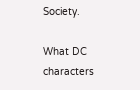Society.

What DC characters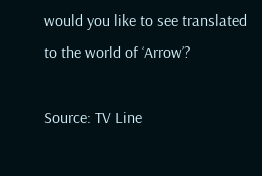would you like to see translated to the world of ‘Arrow’?

Source: TV Line